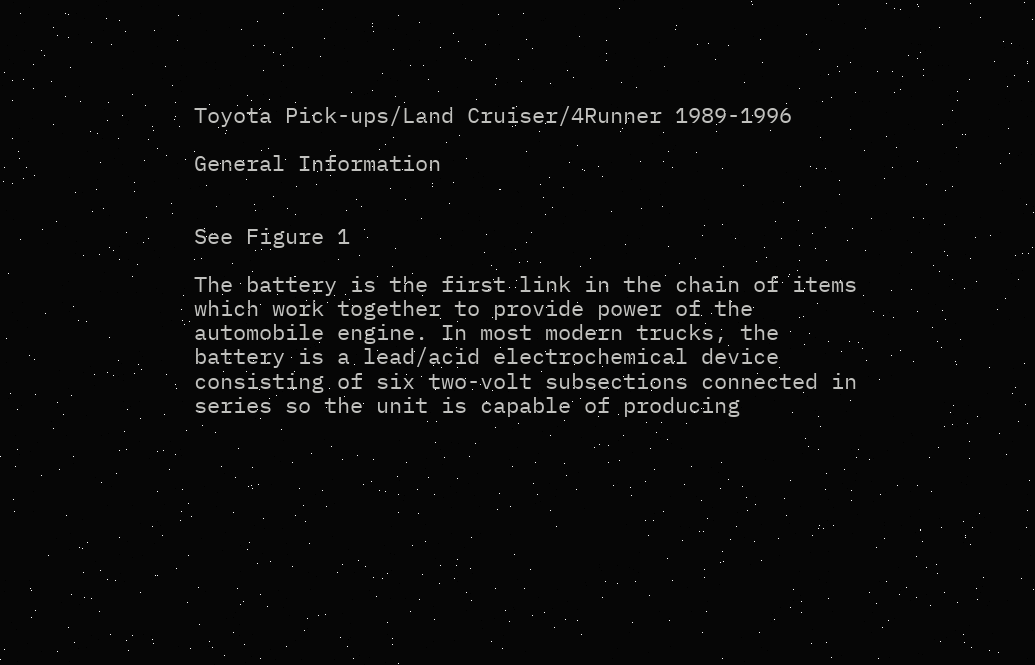Toyota Pick-ups/Land Cruiser/4Runner 1989-1996

General Information


See Figure 1

The battery is the first link in the chain of items which work together to provide power of the automobile engine. In most modern trucks, the battery is a lead/acid electrochemical device consisting of six two-volt subsections connected in series so the unit is capable of producing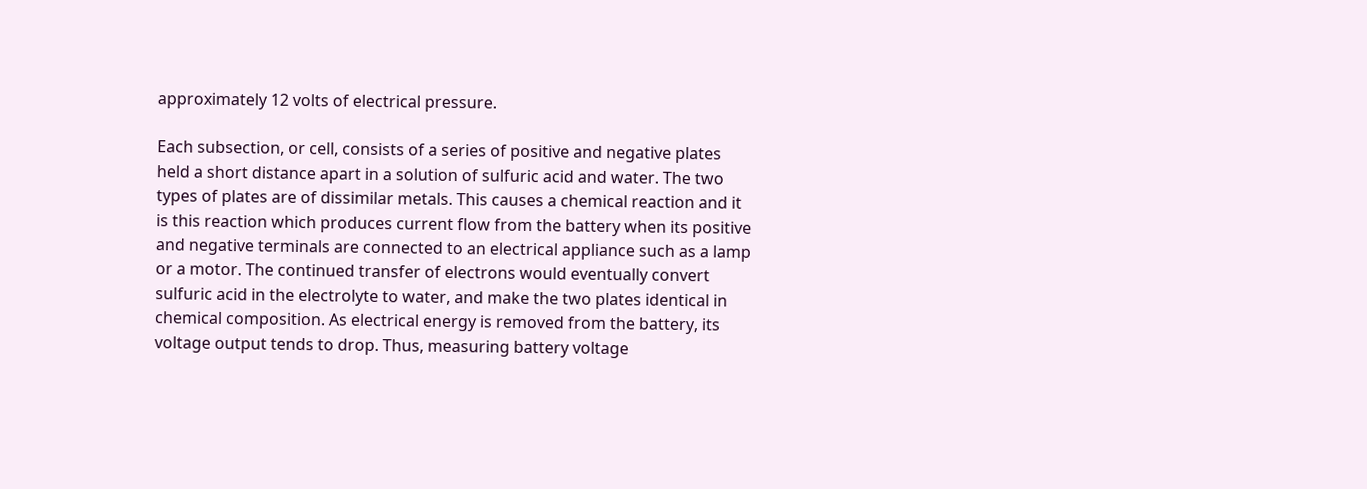approximately 12 volts of electrical pressure.

Each subsection, or cell, consists of a series of positive and negative plates held a short distance apart in a solution of sulfuric acid and water. The two types of plates are of dissimilar metals. This causes a chemical reaction and it is this reaction which produces current flow from the battery when its positive and negative terminals are connected to an electrical appliance such as a lamp or a motor. The continued transfer of electrons would eventually convert sulfuric acid in the electrolyte to water, and make the two plates identical in chemical composition. As electrical energy is removed from the battery, its voltage output tends to drop. Thus, measuring battery voltage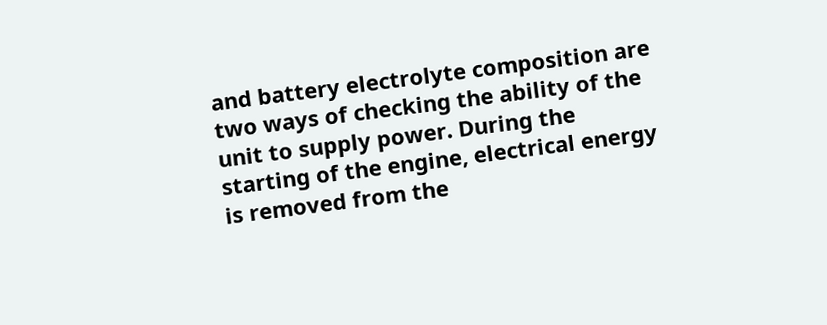and battery electrolyte composition are two ways of checking the ability of the unit to supply power. During the starting of the engine, electrical energy is removed from the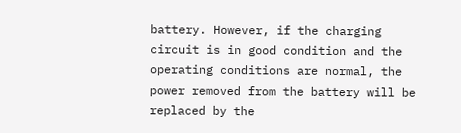battery. However, if the charging circuit is in good condition and the operating conditions are normal, the power removed from the battery will be replaced by the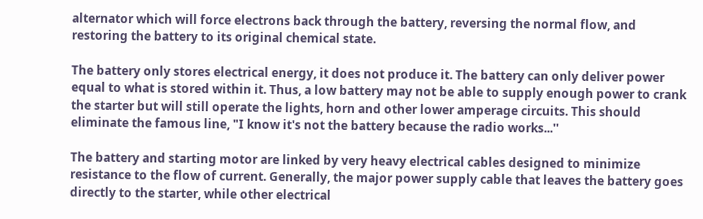alternator which will force electrons back through the battery, reversing the normal flow, and restoring the battery to its original chemical state.

The battery only stores electrical energy, it does not produce it. The battery can only deliver power equal to what is stored within it. Thus, a low battery may not be able to supply enough power to crank the starter but will still operate the lights, horn and other lower amperage circuits. This should eliminate the famous line, "I know it's not the battery because the radio works...''

The battery and starting motor are linked by very heavy electrical cables designed to minimize resistance to the flow of current. Generally, the major power supply cable that leaves the battery goes directly to the starter, while other electrical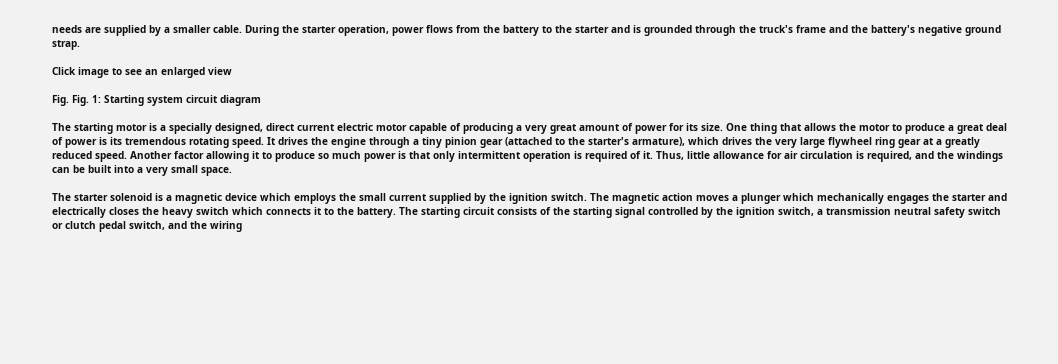needs are supplied by a smaller cable. During the starter operation, power flows from the battery to the starter and is grounded through the truck's frame and the battery's negative ground strap.

Click image to see an enlarged view

Fig. Fig. 1: Starting system circuit diagram

The starting motor is a specially designed, direct current electric motor capable of producing a very great amount of power for its size. One thing that allows the motor to produce a great deal of power is its tremendous rotating speed. It drives the engine through a tiny pinion gear (attached to the starter's armature), which drives the very large flywheel ring gear at a greatly reduced speed. Another factor allowing it to produce so much power is that only intermittent operation is required of it. Thus, little allowance for air circulation is required, and the windings can be built into a very small space.

The starter solenoid is a magnetic device which employs the small current supplied by the ignition switch. The magnetic action moves a plunger which mechanically engages the starter and electrically closes the heavy switch which connects it to the battery. The starting circuit consists of the starting signal controlled by the ignition switch, a transmission neutral safety switch or clutch pedal switch, and the wiring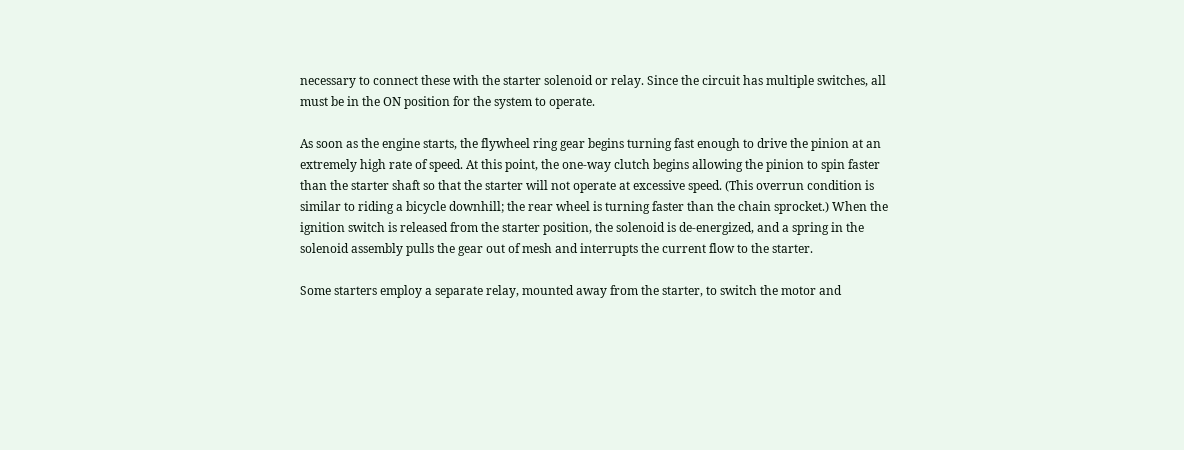necessary to connect these with the starter solenoid or relay. Since the circuit has multiple switches, all must be in the ON position for the system to operate.

As soon as the engine starts, the flywheel ring gear begins turning fast enough to drive the pinion at an extremely high rate of speed. At this point, the one-way clutch begins allowing the pinion to spin faster than the starter shaft so that the starter will not operate at excessive speed. (This overrun condition is similar to riding a bicycle downhill; the rear wheel is turning faster than the chain sprocket.) When the ignition switch is released from the starter position, the solenoid is de-energized, and a spring in the solenoid assembly pulls the gear out of mesh and interrupts the current flow to the starter.

Some starters employ a separate relay, mounted away from the starter, to switch the motor and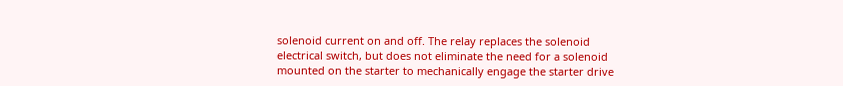solenoid current on and off. The relay replaces the solenoid electrical switch, but does not eliminate the need for a solenoid mounted on the starter to mechanically engage the starter drive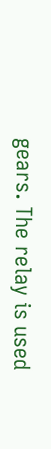gears. The relay is used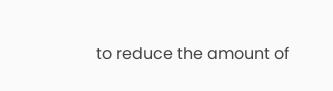to reduce the amount of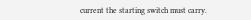current the starting switch must carry.